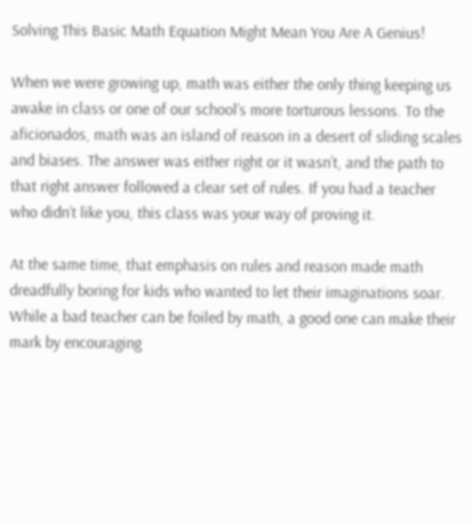Solving This Basic Math Equation Might Mean You Are A Genius!

When we were growing up, math was either the only thing keeping us awake in class or one of our school’s more torturous lessons. To the aficionados, math was an island of reason in a desert of sliding scales and biases. The answer was either right or it wasn’t, and the path to that right answer followed a clear set of rules. If you had a teacher who didn’t like you, this class was your way of proving it.

At the same time, that emphasis on rules and reason made math dreadfully boring for kids who wanted to let their imaginations soar. While a bad teacher can be foiled by math, a good one can make their mark by encouraging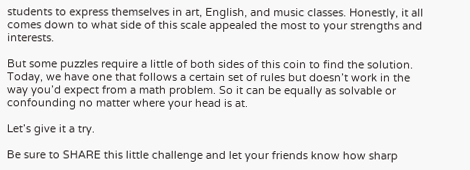students to express themselves in art, English, and music classes. Honestly, it all comes down to what side of this scale appealed the most to your strengths and interests.

But some puzzles require a little of both sides of this coin to find the solution. Today, we have one that follows a certain set of rules but doesn’t work in the way you’d expect from a math problem. So it can be equally as solvable or confounding no matter where your head is at.

Let’s give it a try.

Be sure to SHARE this little challenge and let your friends know how sharp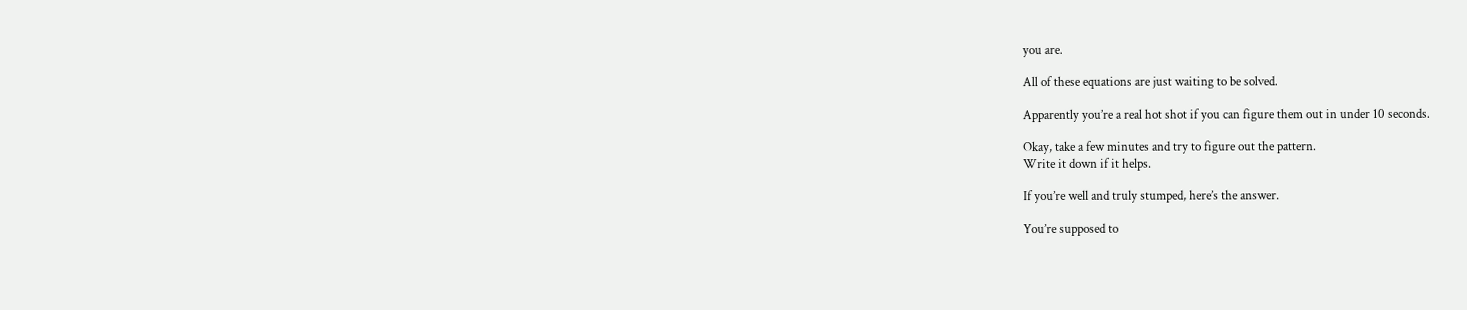you are.

All of these equations are just waiting to be solved.

Apparently you’re a real hot shot if you can figure them out in under 10 seconds.

Okay, take a few minutes and try to figure out the pattern.
Write it down if it helps.

If you’re well and truly stumped, here’s the answer.

You’re supposed to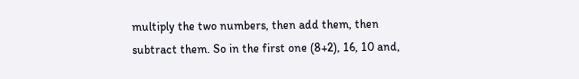multiply the two numbers, then add them, then subtract them. So in the first one (8+2), 16, 10 and,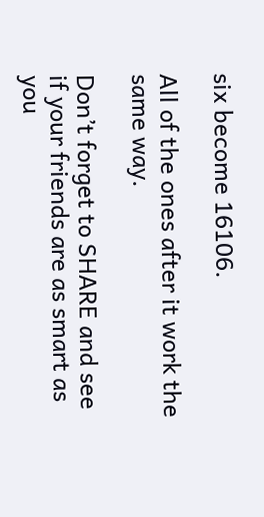six become 16106.

All of the ones after it work the same way.

Don’t forget to SHARE and see if your friends are as smart as you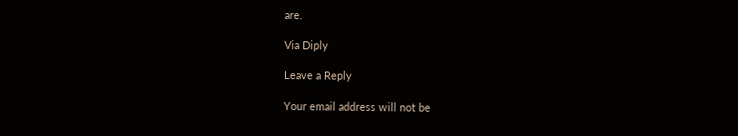are.

Via Diply

Leave a Reply

Your email address will not be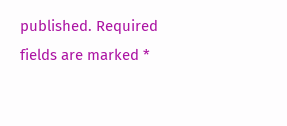published. Required fields are marked *